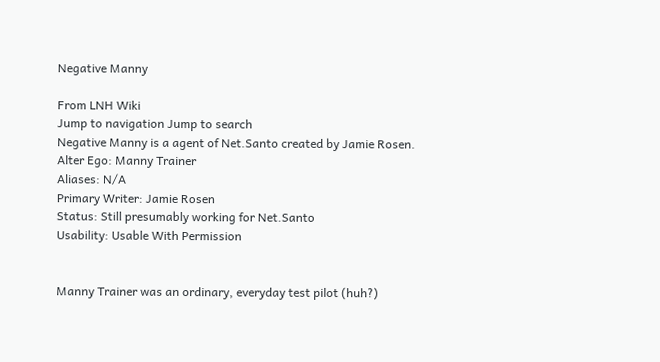Negative Manny

From LNH Wiki
Jump to navigation Jump to search
Negative Manny is a agent of Net.Santo created by Jamie Rosen.
Alter Ego: Manny Trainer
Aliases: N/A
Primary Writer: Jamie Rosen
Status: Still presumably working for Net.Santo
Usability: Usable With Permission


Manny Trainer was an ordinary, everyday test pilot (huh?)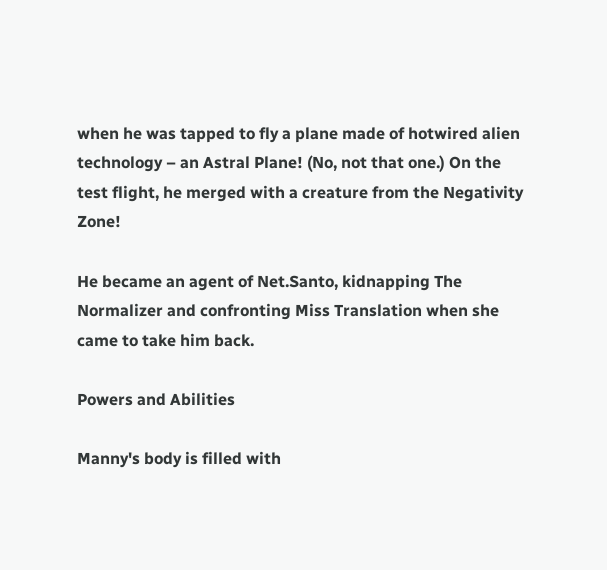when he was tapped to fly a plane made of hotwired alien technology – an Astral Plane! (No, not that one.) On the test flight, he merged with a creature from the Negativity Zone!

He became an agent of Net.Santo, kidnapping The Normalizer and confronting Miss Translation when she came to take him back.

Powers and Abilities

Manny's body is filled with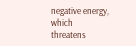negative energy, which threatens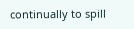continually to spill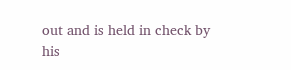out and is held in check by his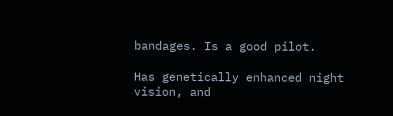bandages. Is a good pilot.

Has genetically enhanced night vision, and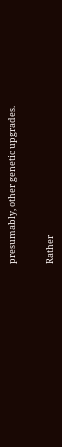presumably, other genetic upgrades.


Rather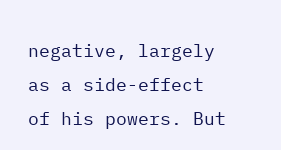negative, largely as a side-effect of his powers. But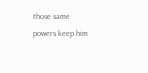those same powers keep him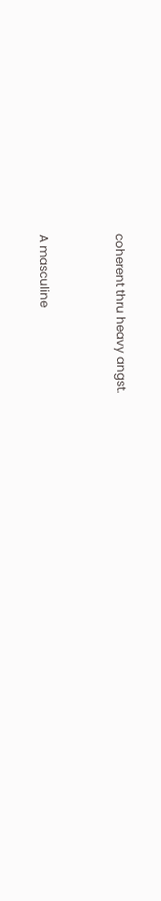coherent thru heavy angst.


A masculine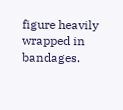figure heavily wrapped in bandages.